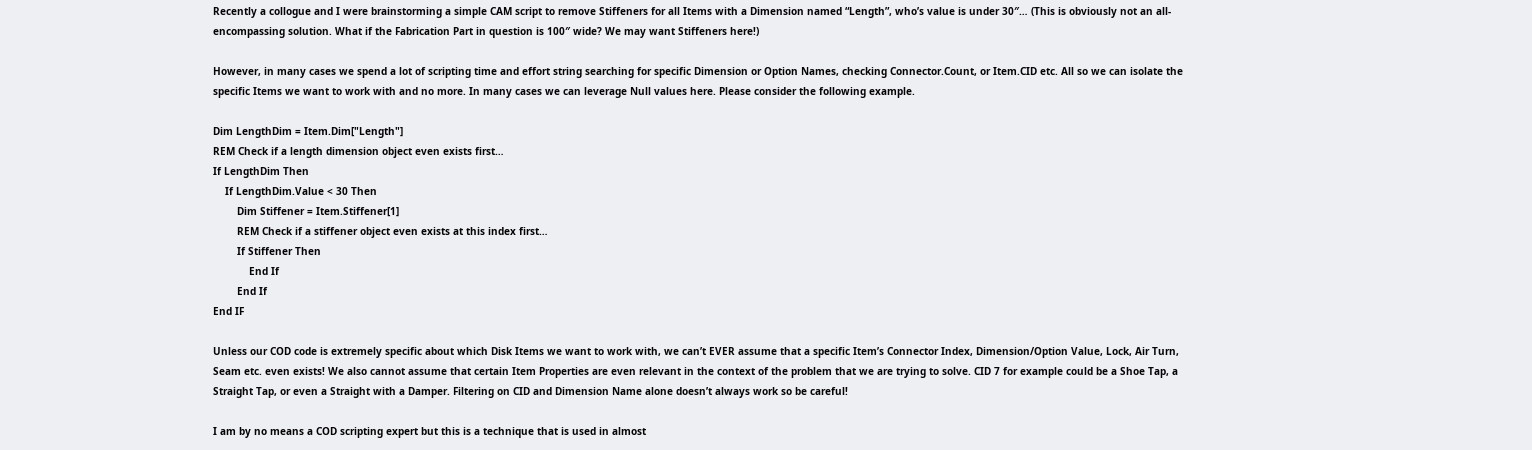Recently a collogue and I were brainstorming a simple CAM script to remove Stiffeners for all Items with a Dimension named “Length”, who’s value is under 30″… (This is obviously not an all-encompassing solution. What if the Fabrication Part in question is 100″ wide? We may want Stiffeners here!)

However, in many cases we spend a lot of scripting time and effort string searching for specific Dimension or Option Names, checking Connector.Count, or Item.CID etc. All so we can isolate the specific Items we want to work with and no more. In many cases we can leverage Null values here. Please consider the following example.

Dim LengthDim = Item.Dim["Length"]
REM Check if a length dimension object even exists first…
If LengthDim Then
    If LengthDim.Value < 30 Then
        Dim Stiffener = Item.Stiffener[1]
        REM Check if a stiffener object even exists at this index first…
        If Stiffener Then
            End If
        End If
End IF

Unless our COD code is extremely specific about which Disk Items we want to work with, we can’t EVER assume that a specific Item’s Connector Index, Dimension/Option Value, Lock, Air Turn, Seam etc. even exists! We also cannot assume that certain Item Properties are even relevant in the context of the problem that we are trying to solve. CID 7 for example could be a Shoe Tap, a Straight Tap, or even a Straight with a Damper. Filtering on CID and Dimension Name alone doesn’t always work so be careful!

I am by no means a COD scripting expert but this is a technique that is used in almost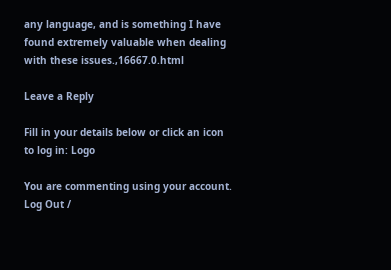any language, and is something I have found extremely valuable when dealing with these issues.,16667.0.html

Leave a Reply

Fill in your details below or click an icon to log in: Logo

You are commenting using your account. Log Out /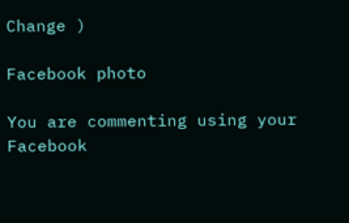Change )

Facebook photo

You are commenting using your Facebook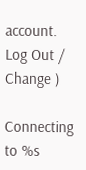account. Log Out /  Change )

Connecting to %s